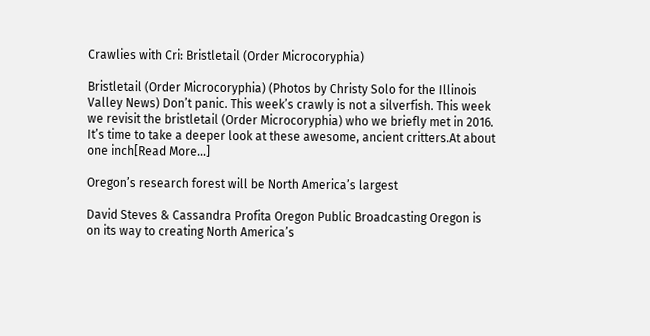Crawlies with Cri: Bristletail (Order Microcoryphia)

Bristletail (Order Microcoryphia) (Photos by Christy Solo for the Illinois Valley News) Don’t panic. This week’s crawly is not a silverfish. This week we revisit the bristletail (Order Microcoryphia) who we briefly met in 2016. It’s time to take a deeper look at these awesome, ancient critters.At about one inch[Read More…]

Oregon’s research forest will be North America’s largest

David Steves & Cassandra Profita Oregon Public Broadcasting Oregon is on its way to creating North America’s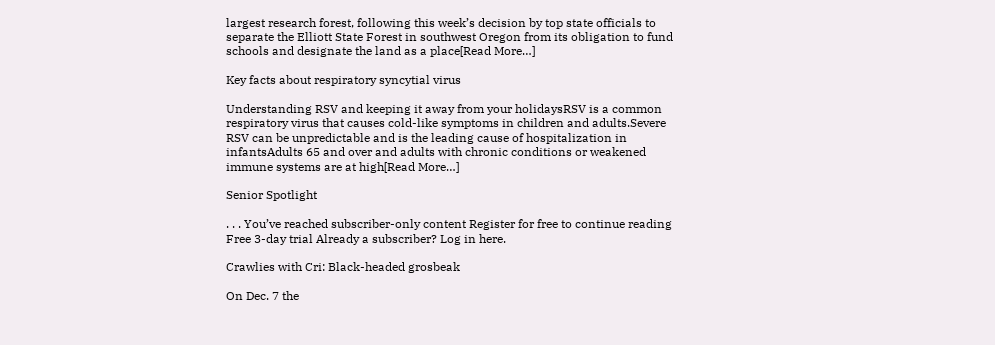largest research forest, following this week’s decision by top state officials to separate the Elliott State Forest in southwest Oregon from its obligation to fund schools and designate the land as a place[Read More…]

Key facts about respiratory syncytial virus

Understanding RSV and keeping it away from your holidaysRSV is a common respiratory virus that causes cold-like symptoms in children and adults.Severe RSV can be unpredictable and is the leading cause of hospitalization in infantsAdults 65 and over and adults with chronic conditions or weakened immune systems are at high[Read More…]

Senior Spotlight

. . . You’ve reached subscriber-only content Register for free to continue reading  Free 3-day trial Already a subscriber? Log in here.

Crawlies with Cri: Black-headed grosbeak

On Dec. 7 the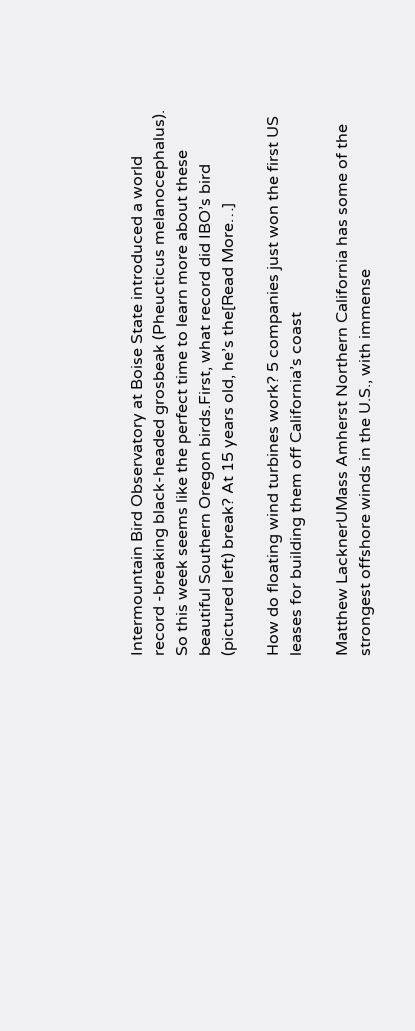Intermountain Bird Observatory at Boise State introduced a world record -breaking black-headed grosbeak (Pheucticus melanocephalus). So this week seems like the perfect time to learn more about these beautiful Southern Oregon birds.First, what record did IBO’s bird (pictured left) break? At 15 years old, he’s the[Read More…]

How do floating wind turbines work? 5 companies just won the first US leases for building them off California’s coast

Matthew LacknerUMass Amherst Northern California has some of the strongest offshore winds in the U.S., with immense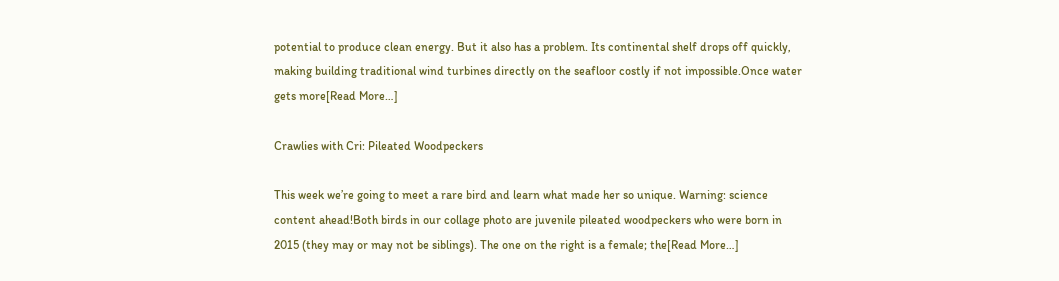potential to produce clean energy. But it also has a problem. Its continental shelf drops off quickly, making building traditional wind turbines directly on the seafloor costly if not impossible.Once water gets more[Read More…]

Crawlies with Cri: Pileated Woodpeckers

This week we’re going to meet a rare bird and learn what made her so unique. Warning: science content ahead!Both birds in our collage photo are juvenile pileated woodpeckers who were born in 2015 (they may or may not be siblings). The one on the right is a female; the[Read More…]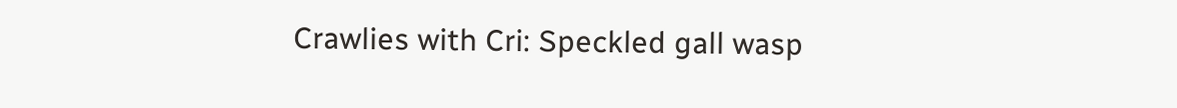Crawlies with Cri: Speckled gall wasp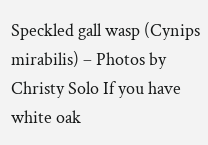Speckled gall wasp (Cynips mirabilis) – Photos by Christy Solo If you have white oak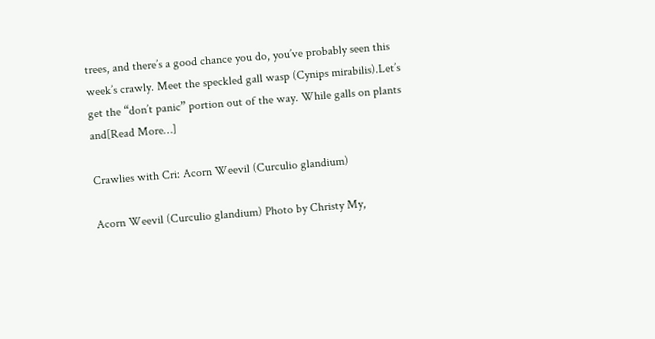trees, and there’s a good chance you do, you’ve probably seen this week’s crawly. Meet the speckled gall wasp (Cynips mirabilis).Let’s get the “don’t panic” portion out of the way. While galls on plants and[Read More…]

Crawlies with Cri: Acorn Weevil (Curculio glandium)

Acorn Weevil (Curculio glandium) Photo by Christy My,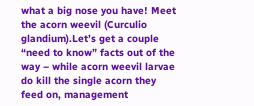what a big nose you have! Meet the acorn weevil (Curculio glandium).Let’s get a couple “need to know” facts out of the way – while acorn weevil larvae do kill the single acorn they feed on, management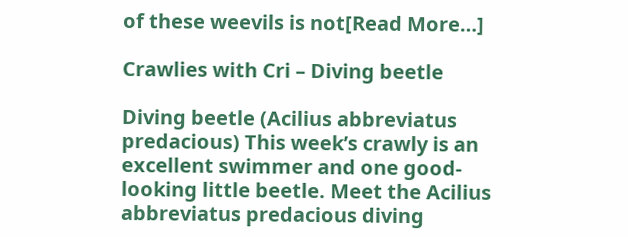of these weevils is not[Read More…]

Crawlies with Cri – Diving beetle

Diving beetle (Acilius abbreviatus predacious) This week’s crawly is an excellent swimmer and one good-looking little beetle. Meet the Acilius abbreviatus predacious diving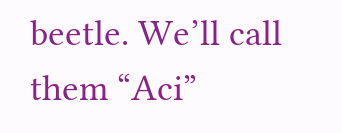beetle. We’ll call them “Aci”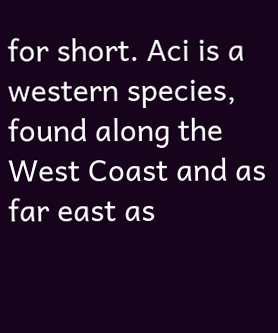for short. Aci is a western species, found along the West Coast and as far east as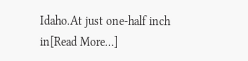Idaho.At just one-half inch in[Read More…]